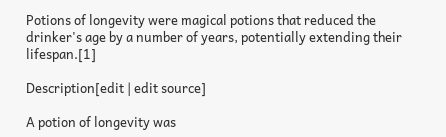Potions of longevity were magical potions that reduced the drinker's age by a number of years, potentially extending their lifespan.[1]

Description[edit | edit source]

A potion of longevity was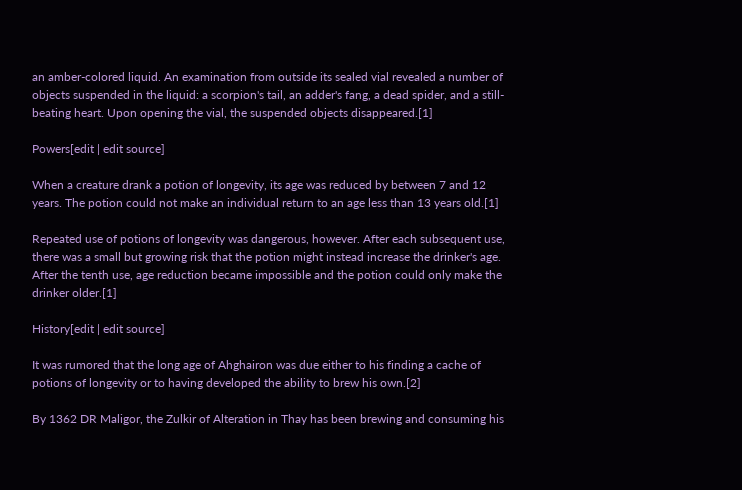an amber-colored liquid. An examination from outside its sealed vial revealed a number of objects suspended in the liquid: a scorpion's tail, an adder's fang, a dead spider, and a still-beating heart. Upon opening the vial, the suspended objects disappeared.[1]

Powers[edit | edit source]

When a creature drank a potion of longevity, its age was reduced by between 7 and 12 years. The potion could not make an individual return to an age less than 13 years old.[1]

Repeated use of potions of longevity was dangerous, however. After each subsequent use, there was a small but growing risk that the potion might instead increase the drinker's age. After the tenth use, age reduction became impossible and the potion could only make the drinker older.[1]

History[edit | edit source]

It was rumored that the long age of Ahghairon was due either to his finding a cache of potions of longevity or to having developed the ability to brew his own.[2]

By 1362 DR Maligor, the Zulkir of Alteration in Thay has been brewing and consuming his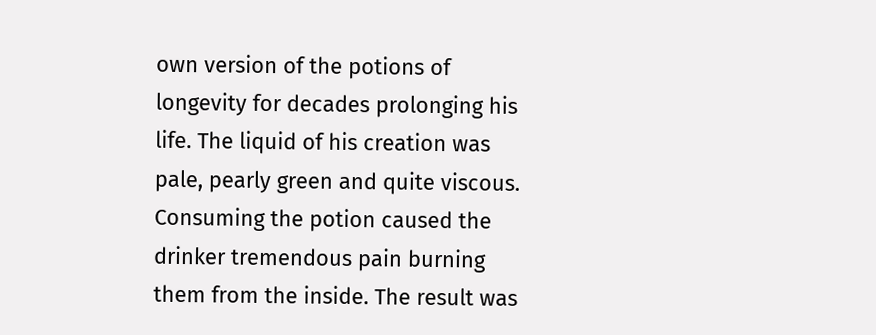own version of the potions of longevity for decades prolonging his life. The liquid of his creation was pale, pearly green and quite viscous. Consuming the potion caused the drinker tremendous pain burning them from the inside. The result was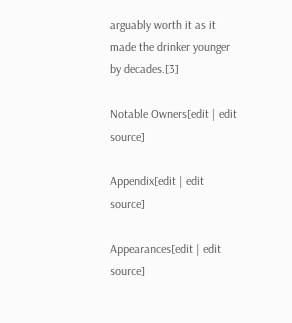arguably worth it as it made the drinker younger by decades.[3]

Notable Owners[edit | edit source]

Appendix[edit | edit source]

Appearances[edit | edit source]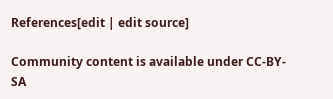References[edit | edit source]

Community content is available under CC-BY-SA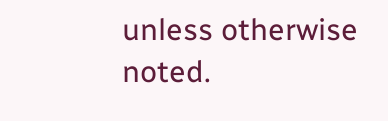unless otherwise noted.